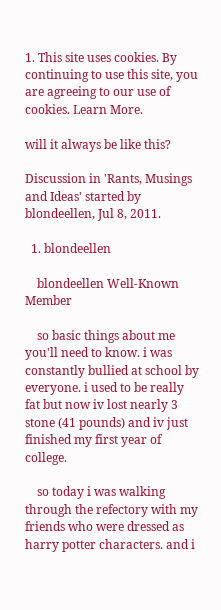1. This site uses cookies. By continuing to use this site, you are agreeing to our use of cookies. Learn More.

will it always be like this?

Discussion in 'Rants, Musings and Ideas' started by blondeellen, Jul 8, 2011.

  1. blondeellen

    blondeellen Well-Known Member

    so basic things about me you'll need to know. i was constantly bullied at school by everyone. i used to be really fat but now iv lost nearly 3 stone (41 pounds) and iv just finished my first year of college.

    so today i was walking through the refectory with my friends who were dressed as harry potter characters. and i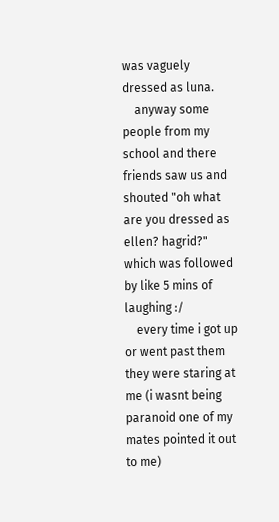was vaguely dressed as luna.
    anyway some people from my school and there friends saw us and shouted "oh what are you dressed as ellen? hagrid?" which was followed by like 5 mins of laughing :/
    every time i got up or went past them they were staring at me (i wasnt being paranoid one of my mates pointed it out to me)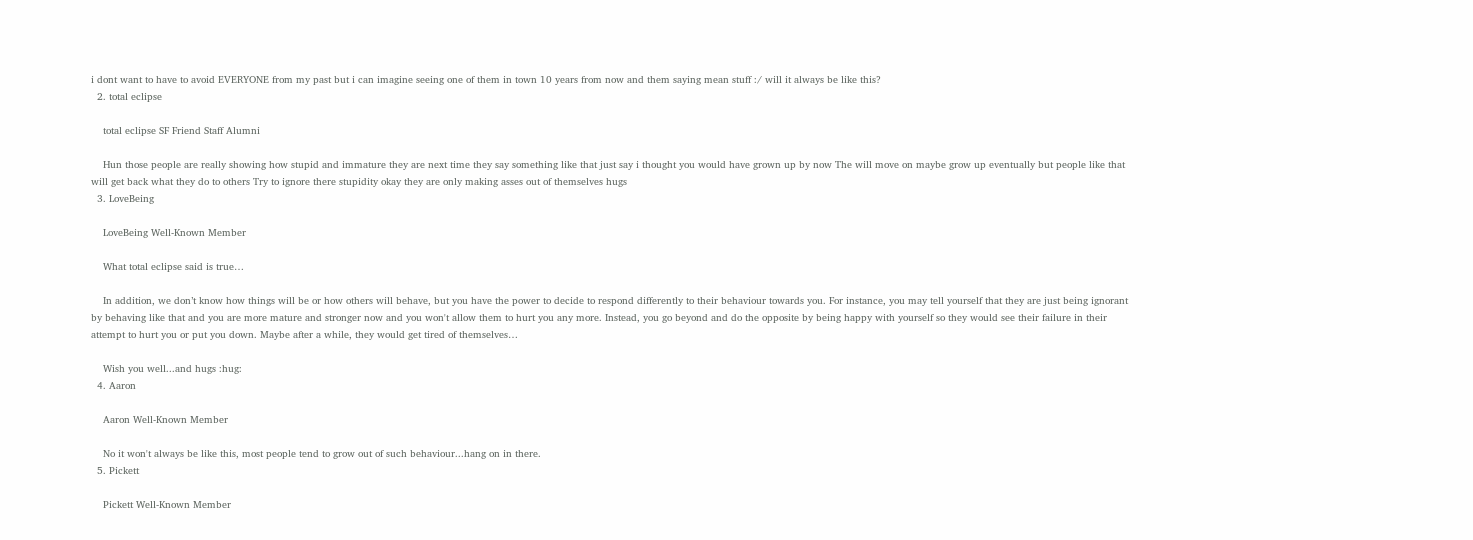i dont want to have to avoid EVERYONE from my past but i can imagine seeing one of them in town 10 years from now and them saying mean stuff :/ will it always be like this?
  2. total eclipse

    total eclipse SF Friend Staff Alumni

    Hun those people are really showing how stupid and immature they are next time they say something like that just say i thought you would have grown up by now The will move on maybe grow up eventually but people like that will get back what they do to others Try to ignore there stupidity okay they are only making asses out of themselves hugs
  3. LoveBeing

    LoveBeing Well-Known Member

    What total eclipse said is true…

    In addition, we don’t know how things will be or how others will behave, but you have the power to decide to respond differently to their behaviour towards you. For instance, you may tell yourself that they are just being ignorant by behaving like that and you are more mature and stronger now and you won't allow them to hurt you any more. Instead, you go beyond and do the opposite by being happy with yourself so they would see their failure in their attempt to hurt you or put you down. Maybe after a while, they would get tired of themselves…

    Wish you well...and hugs :hug:
  4. Aaron

    Aaron Well-Known Member

    No it won't always be like this, most people tend to grow out of such behaviour...hang on in there.
  5. Pickett

    Pickett Well-Known Member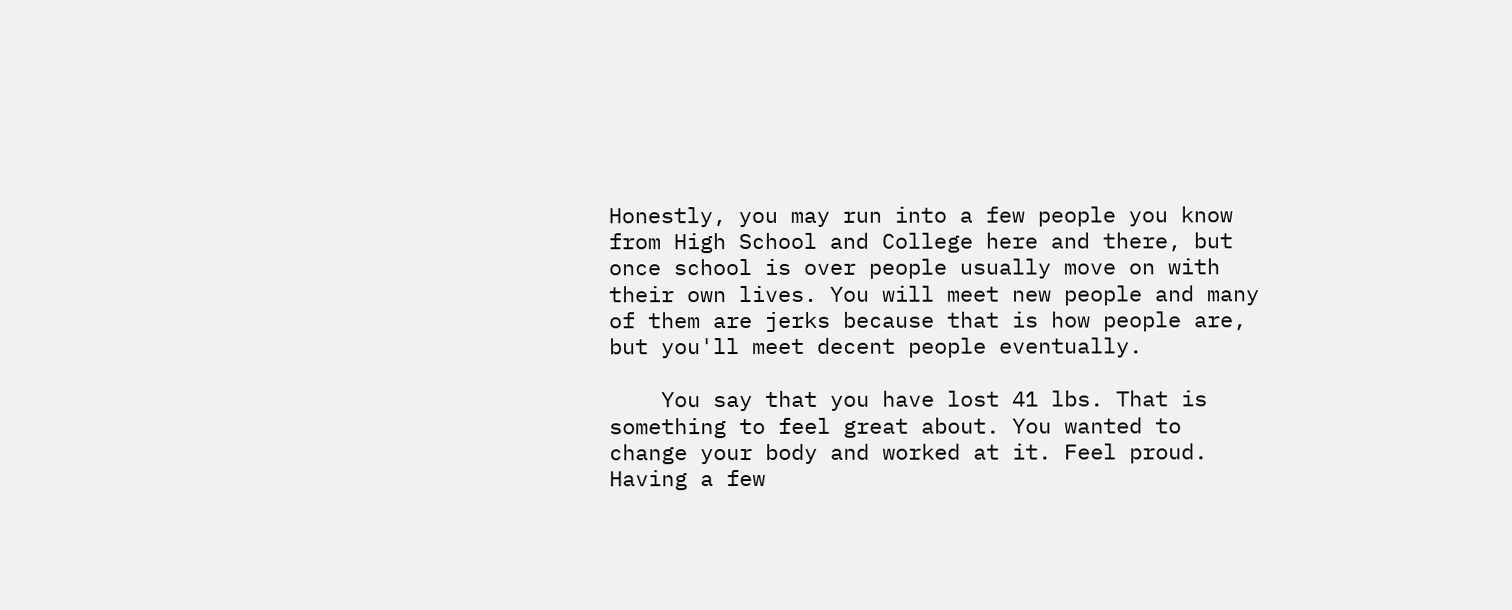Honestly, you may run into a few people you know from High School and College here and there, but once school is over people usually move on with their own lives. You will meet new people and many of them are jerks because that is how people are, but you'll meet decent people eventually.

    You say that you have lost 41 lbs. That is something to feel great about. You wanted to change your body and worked at it. Feel proud. Having a few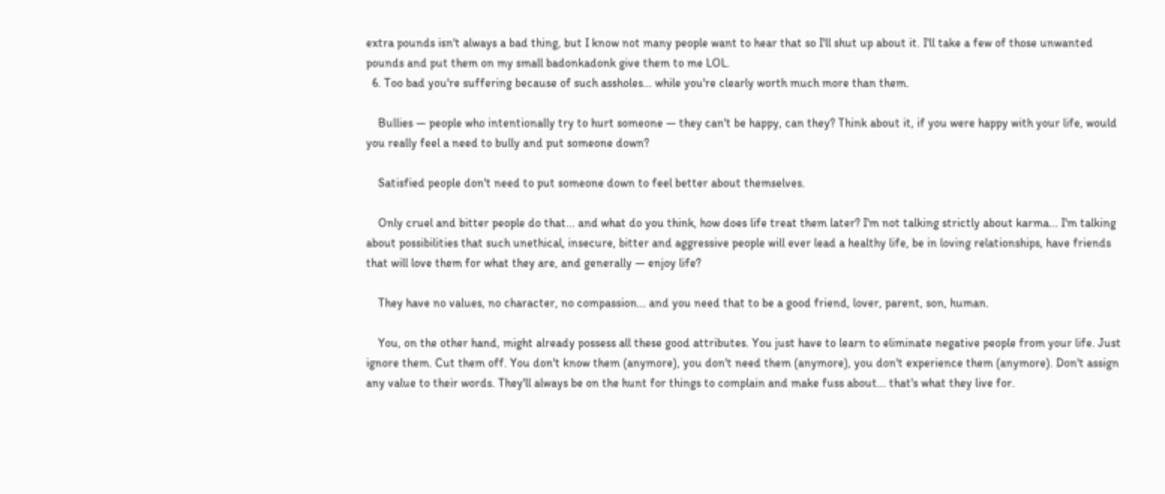extra pounds isn't always a bad thing, but I know not many people want to hear that so I'll shut up about it. I'll take a few of those unwanted pounds and put them on my small badonkadonk give them to me LOL.
  6. Too bad you're suffering because of such assholes... while you're clearly worth much more than them.

    Bullies — people who intentionally try to hurt someone — they can't be happy, can they? Think about it, if you were happy with your life, would you really feel a need to bully and put someone down?

    Satisfied people don't need to put someone down to feel better about themselves.

    Only cruel and bitter people do that... and what do you think, how does life treat them later? I'm not talking strictly about karma... I'm talking about possibilities that such unethical, insecure, bitter and aggressive people will ever lead a healthy life, be in loving relationships, have friends that will love them for what they are, and generally — enjoy life?

    They have no values, no character, no compassion... and you need that to be a good friend, lover, parent, son, human.

    You, on the other hand, might already possess all these good attributes. You just have to learn to eliminate negative people from your life. Just ignore them. Cut them off. You don't know them (anymore), you don't need them (anymore), you don't experience them (anymore). Don't assign any value to their words. They'll always be on the hunt for things to complain and make fuss about... that's what they live for.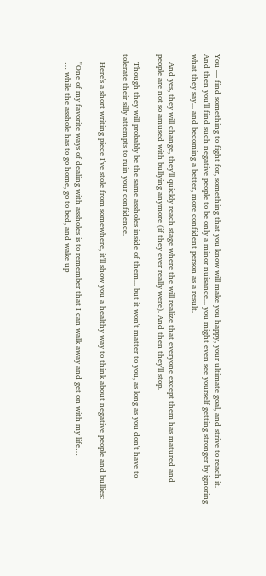You — find something to fight for, something that you know will make you happy, your ultimate goal, and strive to reach it. And then you'll find such negative people to be only a minor nuisance... you might even see yourself getting stronger by ignoring what they say... and becoming a better, more confident person as a result.

    And yes, they will change, they'll quickly reach stage where the will realize that everyone except them has matured and people are not so amused with bullying anymore (if they ever really were). And then they'll stop.

    Though they will probably be the same assholes inside of them... but it won't matter to you, as long as you don't have to tolerate their silly attempts to ruin your confidence.

    Here's a short writing piece I've stole from somewhere, it'll show you a healthy way to think about negative people and bullies:

    "One of my favorite ways of dealing with assholes is to remember that I can walk away and get on with my life…
    … while the asshole has to go home, go to bed, and wake up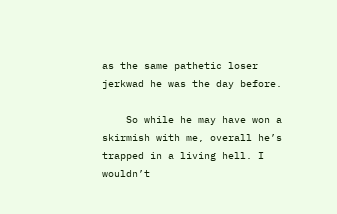as the same pathetic loser jerkwad he was the day before.

    So while he may have won a skirmish with me, overall he’s trapped in a living hell. I wouldn’t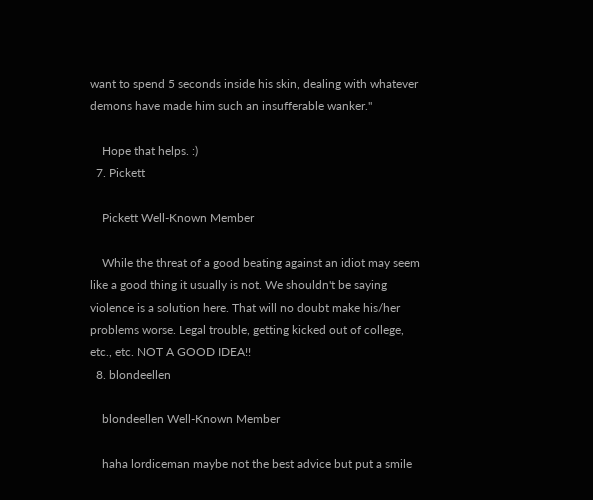want to spend 5 seconds inside his skin, dealing with whatever demons have made him such an insufferable wanker."

    Hope that helps. :)
  7. Pickett

    Pickett Well-Known Member

    While the threat of a good beating against an idiot may seem like a good thing it usually is not. We shouldn't be saying violence is a solution here. That will no doubt make his/her problems worse. Legal trouble, getting kicked out of college, etc., etc. NOT A GOOD IDEA!!
  8. blondeellen

    blondeellen Well-Known Member

    haha lordiceman maybe not the best advice but put a smile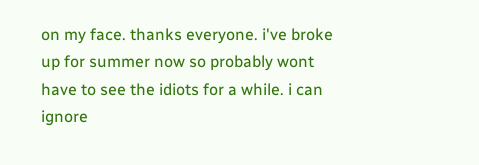on my face. thanks everyone. i've broke up for summer now so probably wont have to see the idiots for a while. i can ignore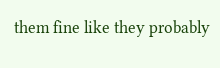them fine like they probably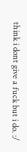think i dont give a fuck but i do. :/